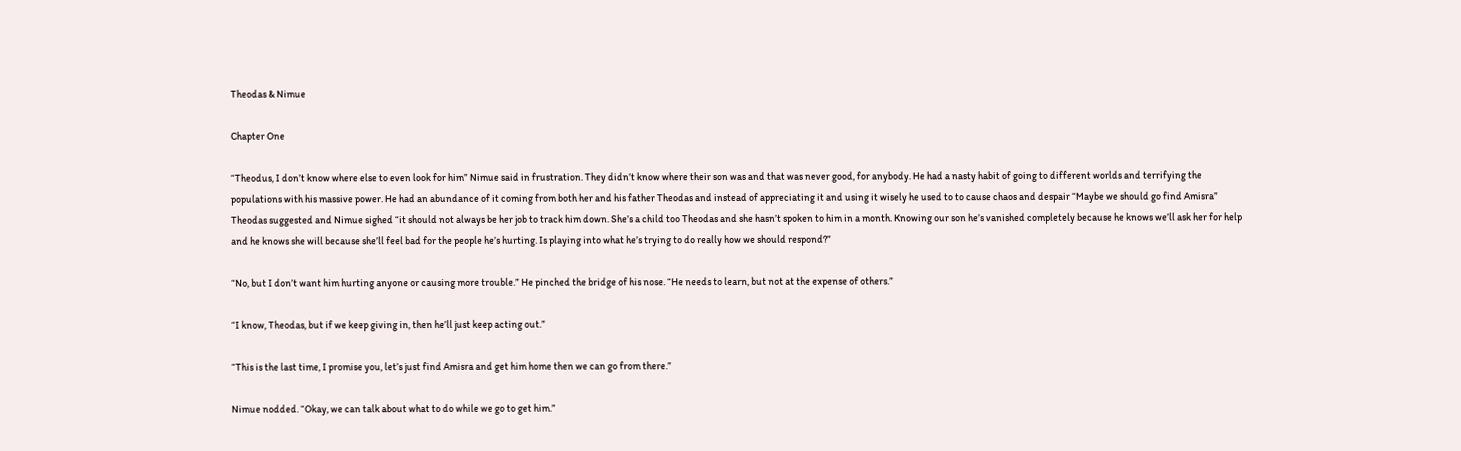Theodas & Nimue

Chapter One

“Theodus, I don’t know where else to even look for him” Nimue said in frustration. They didn’t know where their son was and that was never good, for anybody. He had a nasty habit of going to different worlds and terrifying the populations with his massive power. He had an abundance of it coming from both her and his father Theodas and instead of appreciating it and using it wisely he used to to cause chaos and despair “Maybe we should go find Amisra” Theodas suggested and Nimue sighed “it should not always be her job to track him down. She’s a child too Theodas and she hasn’t spoken to him in a month. Knowing our son he’s vanished completely because he knows we’ll ask her for help and he knows she will because she’ll feel bad for the people he’s hurting. Is playing into what he’s trying to do really how we should respond?”

“No, but I don’t want him hurting anyone or causing more trouble.” He pinched the bridge of his nose. “He needs to learn, but not at the expense of others.”

“I know, Theodas, but if we keep giving in, then he’ll just keep acting out.”

“This is the last time, I promise you, let’s just find Amisra and get him home then we can go from there.”

Nimue nodded. “Okay, we can talk about what to do while we go to get him.”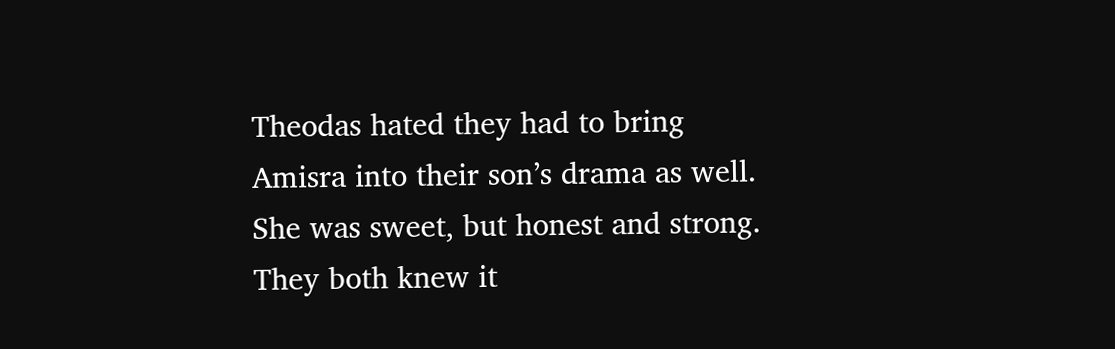Theodas hated they had to bring Amisra into their son’s drama as well. She was sweet, but honest and strong. They both knew it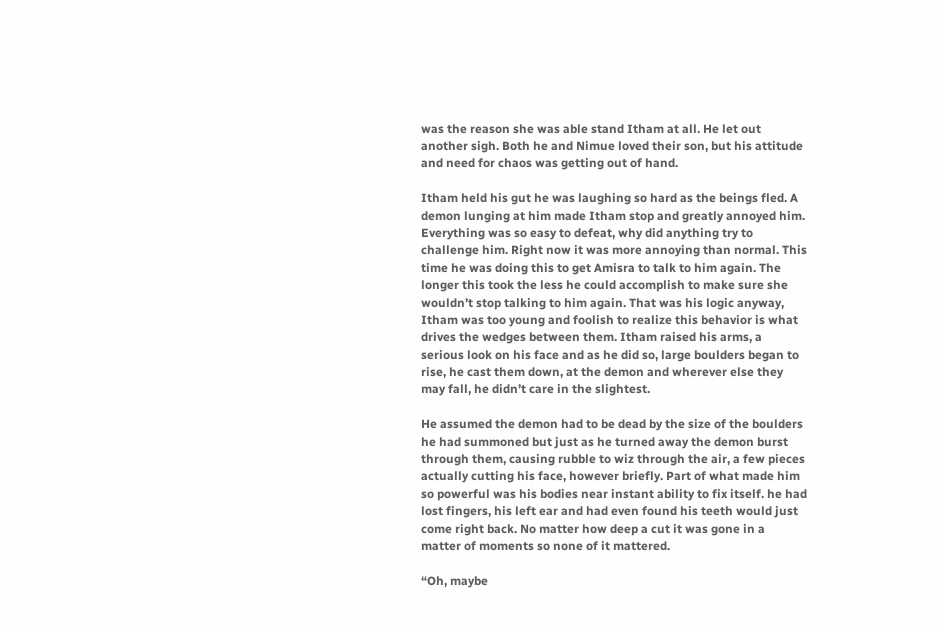was the reason she was able stand Itham at all. He let out another sigh. Both he and Nimue loved their son, but his attitude and need for chaos was getting out of hand.

Itham held his gut he was laughing so hard as the beings fled. A demon lunging at him made Itham stop and greatly annoyed him. Everything was so easy to defeat, why did anything try to challenge him. Right now it was more annoying than normal. This time he was doing this to get Amisra to talk to him again. The longer this took the less he could accomplish to make sure she wouldn’t stop talking to him again. That was his logic anyway, Itham was too young and foolish to realize this behavior is what drives the wedges between them. Itham raised his arms, a serious look on his face and as he did so, large boulders began to rise, he cast them down, at the demon and wherever else they may fall, he didn’t care in the slightest.

He assumed the demon had to be dead by the size of the boulders he had summoned but just as he turned away the demon burst through them, causing rubble to wiz through the air, a few pieces actually cutting his face, however briefly. Part of what made him so powerful was his bodies near instant ability to fix itself. he had lost fingers, his left ear and had even found his teeth would just come right back. No matter how deep a cut it was gone in a matter of moments so none of it mattered.

“Oh, maybe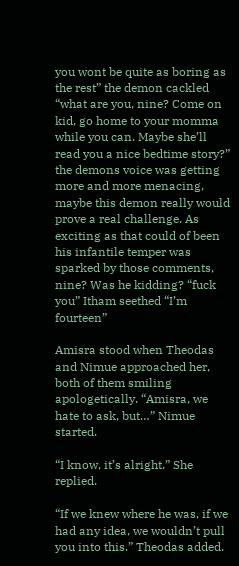you wont be quite as boring as the rest” the demon cackled “what are you, nine? Come on kid, go home to your momma while you can. Maybe she’ll read you a nice bedtime story?” the demons voice was getting more and more menacing, maybe this demon really would prove a real challenge. As exciting as that could of been his infantile temper was sparked by those comments, nine? Was he kidding? “fuck you” Itham seethed “I’m fourteen”

Amisra stood when Theodas and Nimue approached her, both of them smiling apologetically. “Amisra, we hate to ask, but…” Nimue started.

“I know, it’s alright.” She replied.

“If we knew where he was, if we had any idea, we wouldn’t pull you into this.” Theodas added.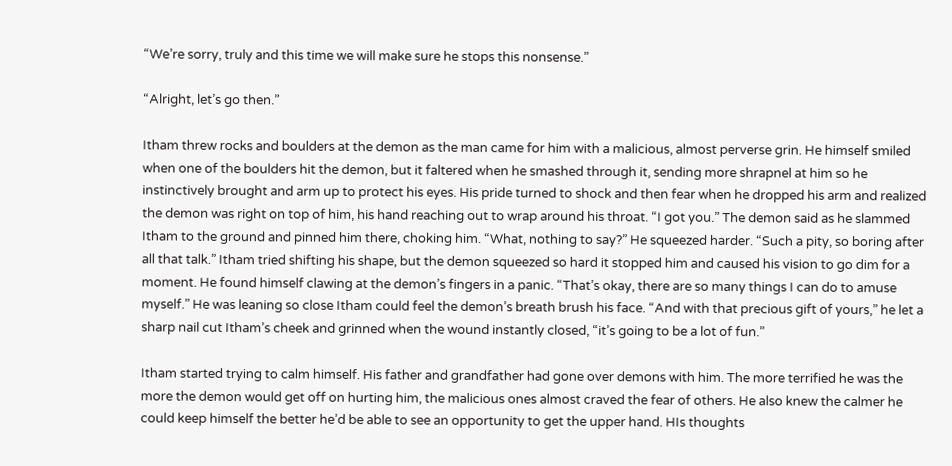“We’re sorry, truly and this time we will make sure he stops this nonsense.”

“Alright, let’s go then.”

Itham threw rocks and boulders at the demon as the man came for him with a malicious, almost perverse grin. He himself smiled when one of the boulders hit the demon, but it faltered when he smashed through it, sending more shrapnel at him so he instinctively brought and arm up to protect his eyes. His pride turned to shock and then fear when he dropped his arm and realized the demon was right on top of him, his hand reaching out to wrap around his throat. “I got you.” The demon said as he slammed Itham to the ground and pinned him there, choking him. “What, nothing to say?” He squeezed harder. “Such a pity, so boring after all that talk.” Itham tried shifting his shape, but the demon squeezed so hard it stopped him and caused his vision to go dim for a moment. He found himself clawing at the demon’s fingers in a panic. “That’s okay, there are so many things I can do to amuse myself.” He was leaning so close Itham could feel the demon’s breath brush his face. “And with that precious gift of yours,” he let a sharp nail cut Itham’s cheek and grinned when the wound instantly closed, “it’s going to be a lot of fun.”

Itham started trying to calm himself. His father and grandfather had gone over demons with him. The more terrified he was the more the demon would get off on hurting him, the malicious ones almost craved the fear of others. He also knew the calmer he could keep himself the better he’d be able to see an opportunity to get the upper hand. HIs thoughts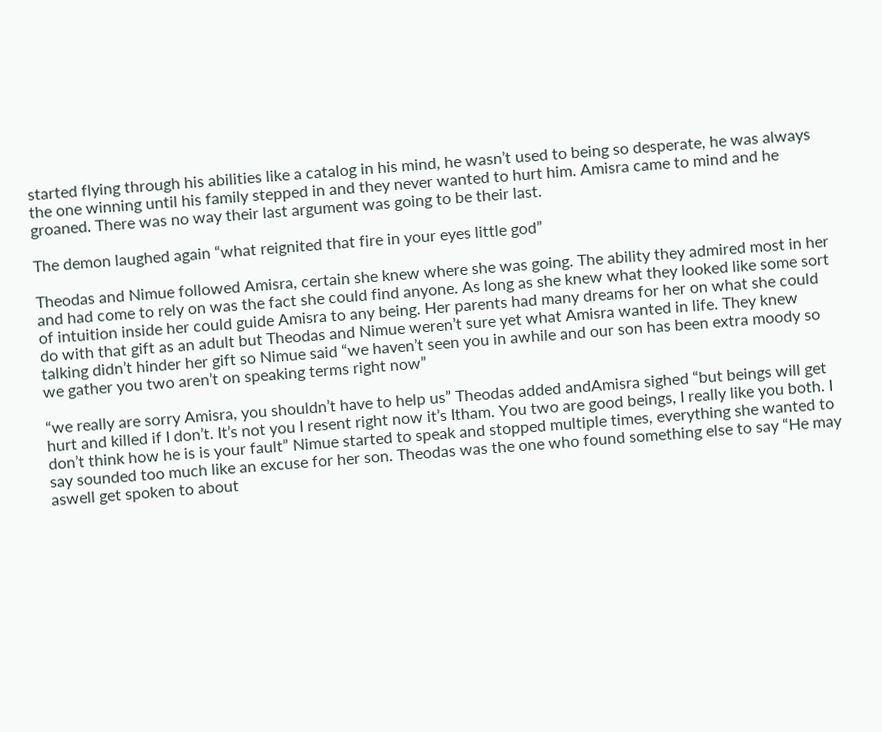started flying through his abilities like a catalog in his mind, he wasn’t used to being so desperate, he was always the one winning until his family stepped in and they never wanted to hurt him. Amisra came to mind and he groaned. There was no way their last argument was going to be their last.

The demon laughed again “what reignited that fire in your eyes little god”

Theodas and Nimue followed Amisra, certain she knew where she was going. The ability they admired most in her and had come to rely on was the fact she could find anyone. As long as she knew what they looked like some sort of intuition inside her could guide Amisra to any being. Her parents had many dreams for her on what she could do with that gift as an adult but Theodas and Nimue weren’t sure yet what Amisra wanted in life. They knew talking didn’t hinder her gift so Nimue said “we haven’t seen you in awhile and our son has been extra moody so we gather you two aren’t on speaking terms right now”

“we really are sorry Amisra, you shouldn’t have to help us” Theodas added andAmisra sighed “but beings will get hurt and killed if I don’t. It’s not you I resent right now it’s Itham. You two are good beings, I really like you both. I don’t think how he is is your fault” Nimue started to speak and stopped multiple times, everything she wanted to say sounded too much like an excuse for her son. Theodas was the one who found something else to say “He may aswell get spoken to about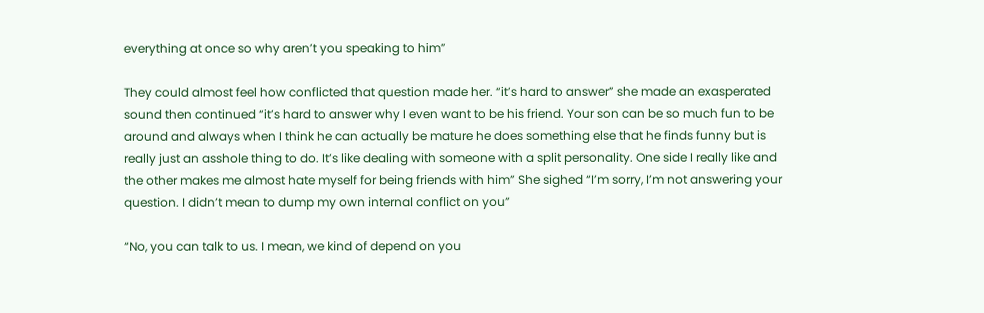everything at once so why aren’t you speaking to him”

They could almost feel how conflicted that question made her. “it’s hard to answer” she made an exasperated sound then continued “it’s hard to answer why I even want to be his friend. Your son can be so much fun to be around and always when I think he can actually be mature he does something else that he finds funny but is really just an asshole thing to do. It’s like dealing with someone with a split personality. One side I really like and the other makes me almost hate myself for being friends with him” She sighed “I’m sorry, I’m not answering your question. I didn’t mean to dump my own internal conflict on you”

“No, you can talk to us. I mean, we kind of depend on you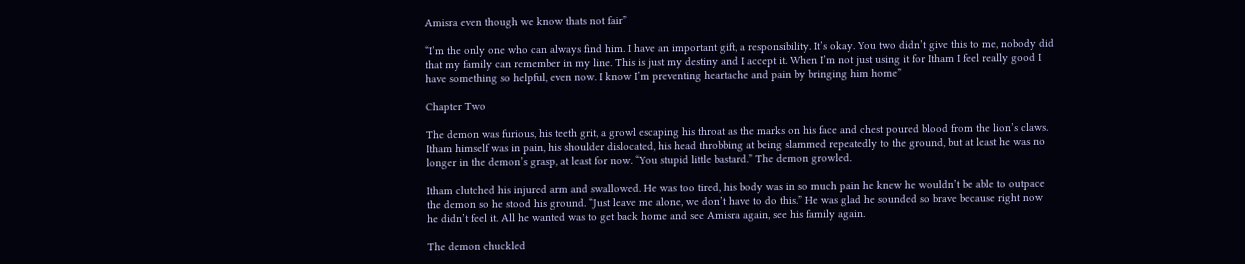Amisra even though we know thats not fair”

“I’m the only one who can always find him. I have an important gift, a responsibility. It’s okay. You two didn’t give this to me, nobody did that my family can remember in my line. This is just my destiny and I accept it. When I’m not just using it for Itham I feel really good I have something so helpful, even now. I know I’m preventing heartache and pain by bringing him home”

Chapter Two

The demon was furious, his teeth grit, a growl escaping his throat as the marks on his face and chest poured blood from the lion’s claws. Itham himself was in pain, his shoulder dislocated, his head throbbing at being slammed repeatedly to the ground, but at least he was no longer in the demon’s grasp, at least for now. “You stupid little bastard.” The demon growled.

Itham clutched his injured arm and swallowed. He was too tired, his body was in so much pain he knew he wouldn’t be able to outpace the demon so he stood his ground. “Just leave me alone, we don’t have to do this.” He was glad he sounded so brave because right now he didn’t feel it. All he wanted was to get back home and see Amisra again, see his family again.

The demon chuckled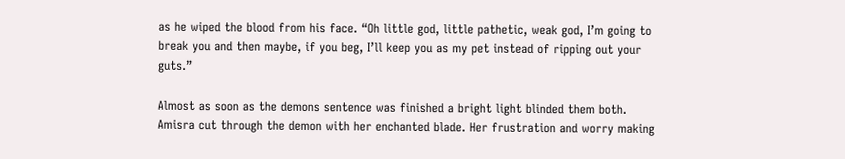as he wiped the blood from his face. “Oh little god, little pathetic, weak god, I’m going to break you and then maybe, if you beg, I’ll keep you as my pet instead of ripping out your guts.”

Almost as soon as the demons sentence was finished a bright light blinded them both. Amisra cut through the demon with her enchanted blade. Her frustration and worry making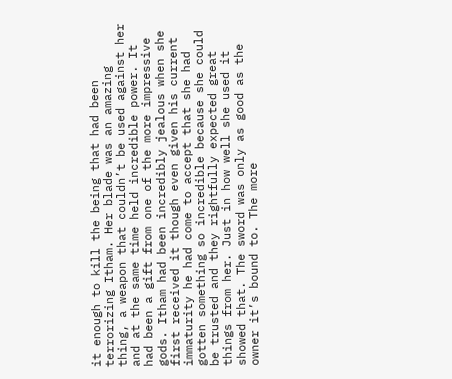it enough to kill the being that had been terrorizing Itham. Her blade was an amazing thing, a weapon that couldn’t be used against her and at the same time held incredible power. It had been a gift from one of the more impressive gods. Itham had been incredibly jealous when she first received it though even given his current immaturity he had come to accept that she had gotten something so incredible because she could be trusted and they rightfully expected great things from her. Just in how well she used it showed that. The sword was only as good as the owner it’s bound to. The more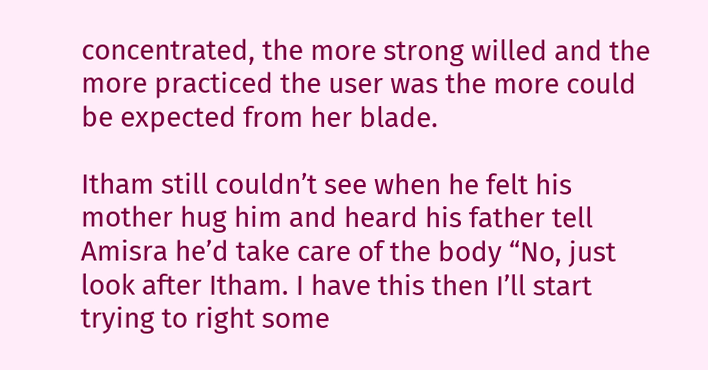concentrated, the more strong willed and the more practiced the user was the more could be expected from her blade.

Itham still couldn’t see when he felt his mother hug him and heard his father tell Amisra he’d take care of the body “No, just look after Itham. I have this then I’ll start trying to right some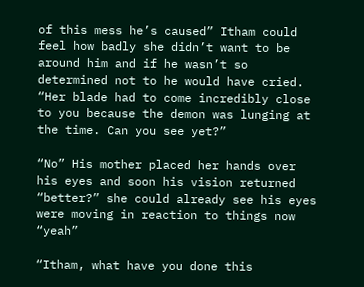of this mess he’s caused” Itham could feel how badly she didn’t want to be around him and if he wasn’t so determined not to he would have cried. “Her blade had to come incredibly close to you because the demon was lunging at the time. Can you see yet?”

“No” His mother placed her hands over his eyes and soon his vision returned “better?” she could already see his eyes were moving in reaction to things now “yeah”

“Itham, what have you done this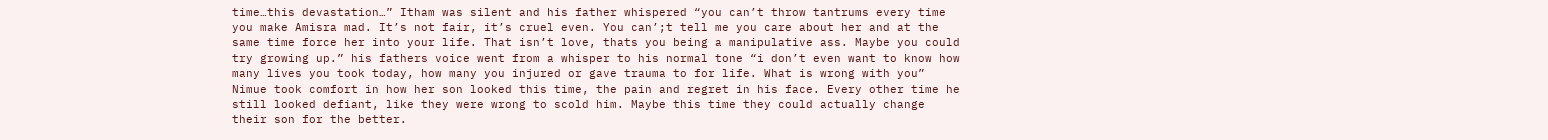time…this devastation…” Itham was silent and his father whispered “you can’t throw tantrums every time you make Amisra mad. It’s not fair, it’s cruel even. You can’;t tell me you care about her and at the same time force her into your life. That isn’t love, thats you being a manipulative ass. Maybe you could try growing up.” his fathers voice went from a whisper to his normal tone “i don’t even want to know how many lives you took today, how many you injured or gave trauma to for life. What is wrong with you” Nimue took comfort in how her son looked this time, the pain and regret in his face. Every other time he still looked defiant, like they were wrong to scold him. Maybe this time they could actually change their son for the better.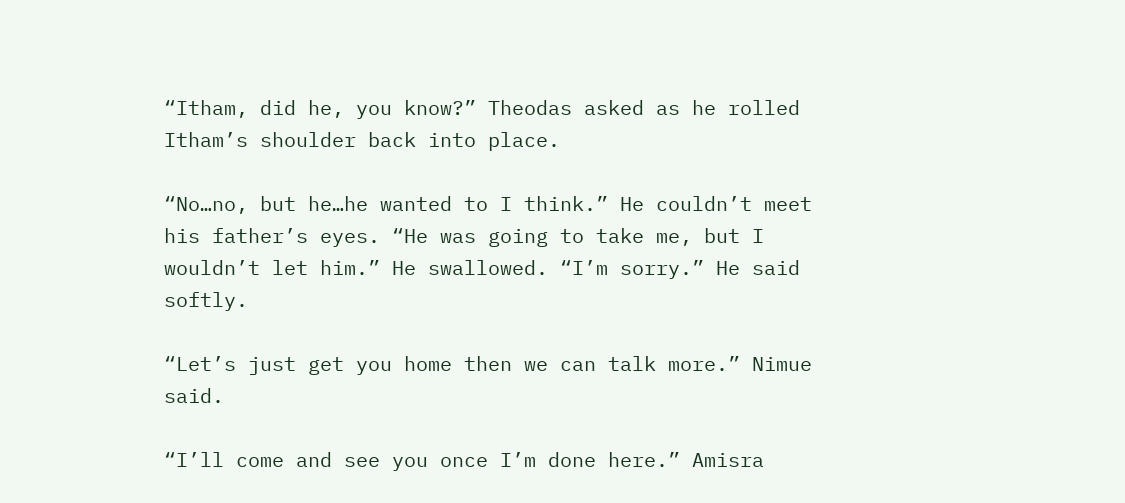“Itham, did he, you know?” Theodas asked as he rolled Itham’s shoulder back into place.

“No…no, but he…he wanted to I think.” He couldn’t meet his father’s eyes. “He was going to take me, but I wouldn’t let him.” He swallowed. “I’m sorry.” He said softly.

“Let’s just get you home then we can talk more.” Nimue said.

“I’ll come and see you once I’m done here.” Amisra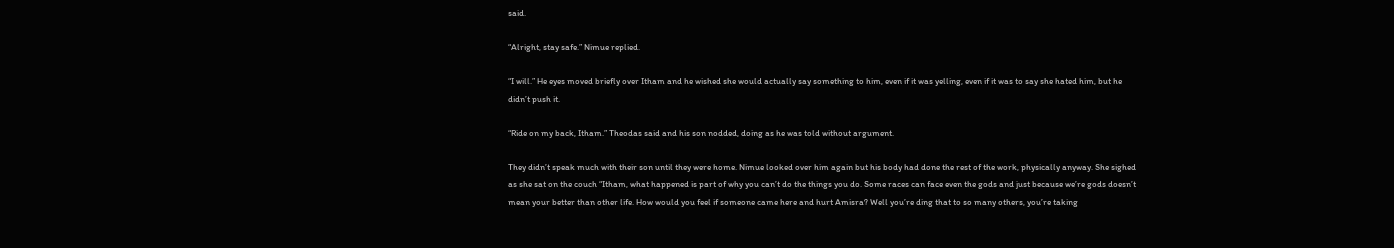said.

“Alright, stay safe.” Nimue replied.

“I will.” He eyes moved briefly over Itham and he wished she would actually say something to him, even if it was yelling, even if it was to say she hated him, but he didn’t push it.

“Ride on my back, Itham.” Theodas said and his son nodded, doing as he was told without argument.

They didn’t speak much with their son until they were home. Nimue looked over him again but his body had done the rest of the work, physically anyway. She sighed as she sat on the couch “Itham, what happened is part of why you can’t do the things you do. Some races can face even the gods and just because we’re gods doesn’t mean your better than other life. How would you feel if someone came here and hurt Amisra? Well you’re ding that to so many others, you’re taking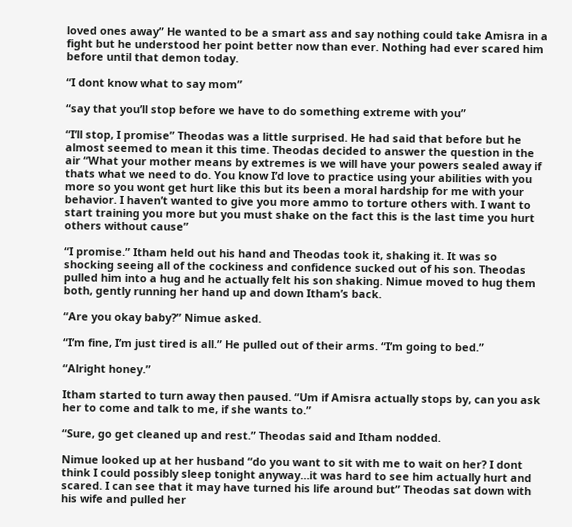loved ones away” He wanted to be a smart ass and say nothing could take Amisra in a fight but he understood her point better now than ever. Nothing had ever scared him before until that demon today.

“I dont know what to say mom”

“say that you’ll stop before we have to do something extreme with you”

“I’ll stop, I promise” Theodas was a little surprised. He had said that before but he almost seemed to mean it this time. Theodas decided to answer the question in the air “What your mother means by extremes is we will have your powers sealed away if thats what we need to do. You know I’d love to practice using your abilities with you more so you wont get hurt like this but its been a moral hardship for me with your behavior. I haven’t wanted to give you more ammo to torture others with. I want to start training you more but you must shake on the fact this is the last time you hurt others without cause”

“I promise.” Itham held out his hand and Theodas took it, shaking it. It was so shocking seeing all of the cockiness and confidence sucked out of his son. Theodas pulled him into a hug and he actually felt his son shaking. Nimue moved to hug them both, gently running her hand up and down Itham’s back.

“Are you okay baby?” Nimue asked.

“I’m fine, I’m just tired is all.” He pulled out of their arms. “I’m going to bed.”

“Alright honey.”

Itham started to turn away then paused. “Um if Amisra actually stops by, can you ask her to come and talk to me, if she wants to.”

“Sure, go get cleaned up and rest.” Theodas said and Itham nodded.

Nimue looked up at her husband “do you want to sit with me to wait on her? I dont think I could possibly sleep tonight anyway…it was hard to see him actually hurt and scared. I can see that it may have turned his life around but” Theodas sat down with his wife and pulled her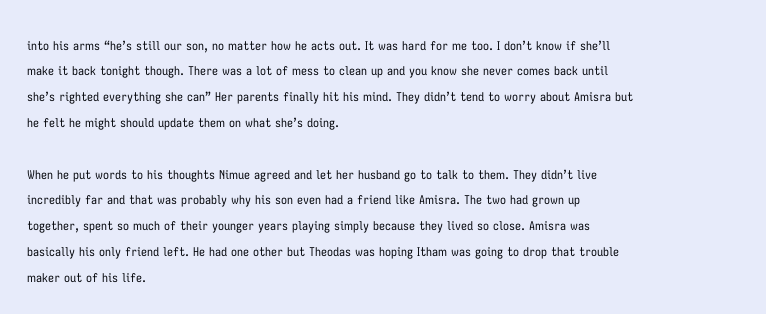into his arms “he’s still our son, no matter how he acts out. It was hard for me too. I don’t know if she’ll make it back tonight though. There was a lot of mess to clean up and you know she never comes back until she’s righted everything she can” Her parents finally hit his mind. They didn’t tend to worry about Amisra but he felt he might should update them on what she’s doing.

When he put words to his thoughts Nimue agreed and let her husband go to talk to them. They didn’t live incredibly far and that was probably why his son even had a friend like Amisra. The two had grown up together, spent so much of their younger years playing simply because they lived so close. Amisra was basically his only friend left. He had one other but Theodas was hoping Itham was going to drop that trouble maker out of his life.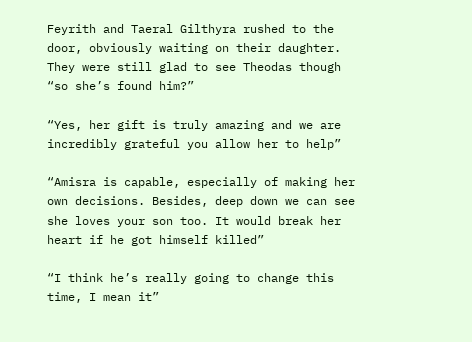Feyrith and Taeral Gilthyra rushed to the door, obviously waiting on their daughter. They were still glad to see Theodas though “so she’s found him?”

“Yes, her gift is truly amazing and we are incredibly grateful you allow her to help”

“Amisra is capable, especially of making her own decisions. Besides, deep down we can see she loves your son too. It would break her heart if he got himself killed”

“I think he’s really going to change this time, I mean it”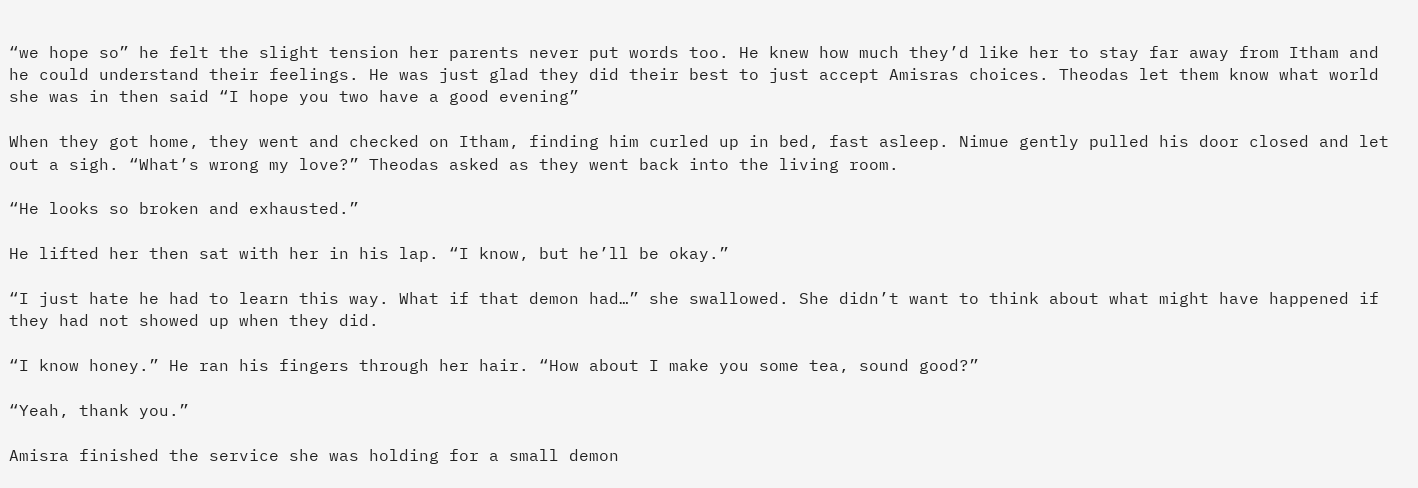“we hope so” he felt the slight tension her parents never put words too. He knew how much they’d like her to stay far away from Itham and he could understand their feelings. He was just glad they did their best to just accept Amisras choices. Theodas let them know what world she was in then said “I hope you two have a good evening”

When they got home, they went and checked on Itham, finding him curled up in bed, fast asleep. Nimue gently pulled his door closed and let out a sigh. “What’s wrong my love?” Theodas asked as they went back into the living room.

“He looks so broken and exhausted.”

He lifted her then sat with her in his lap. “I know, but he’ll be okay.”

“I just hate he had to learn this way. What if that demon had…” she swallowed. She didn’t want to think about what might have happened if they had not showed up when they did.

“I know honey.” He ran his fingers through her hair. “How about I make you some tea, sound good?”

“Yeah, thank you.”

Amisra finished the service she was holding for a small demon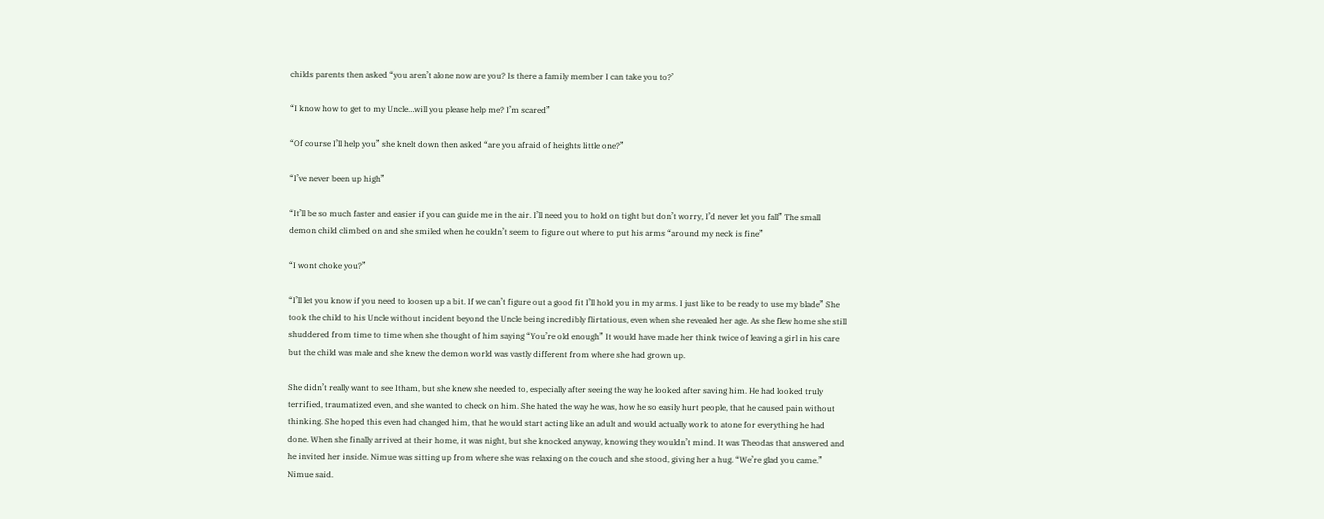childs parents then asked “you aren’t alone now are you? Is there a family member I can take you to?’

“I know how to get to my Uncle…will you please help me? I’m scared”

“Of course I’ll help you” she knelt down then asked “are you afraid of heights little one?”

“I’ve never been up high”

“It’ll be so much faster and easier if you can guide me in the air. I’ll need you to hold on tight but don’t worry, I’d never let you fall” The small demon child climbed on and she smiled when he couldn’t seem to figure out where to put his arms “around my neck is fine”

“I wont choke you?”

“I’ll let you know if you need to loosen up a bit. If we can’t figure out a good fit I’ll hold you in my arms. I just like to be ready to use my blade” She took the child to his Uncle without incident beyond the Uncle being incredibly flirtatious, even when she revealed her age. As she flew home she still shuddered from time to time when she thought of him saying “You’re old enough” It would have made her think twice of leaving a girl in his care but the child was male and she knew the demon world was vastly different from where she had grown up.

She didn’t really want to see Itham, but she knew she needed to, especially after seeing the way he looked after saving him. He had looked truly terrified, traumatized even, and she wanted to check on him. She hated the way he was, how he so easily hurt people, that he caused pain without thinking. She hoped this even had changed him, that he would start acting like an adult and would actually work to atone for everything he had done. When she finally arrived at their home, it was night, but she knocked anyway, knowing they wouldn’t mind. It was Theodas that answered and he invited her inside. Nimue was sitting up from where she was relaxing on the couch and she stood, giving her a hug. “We’re glad you came.” Nimue said.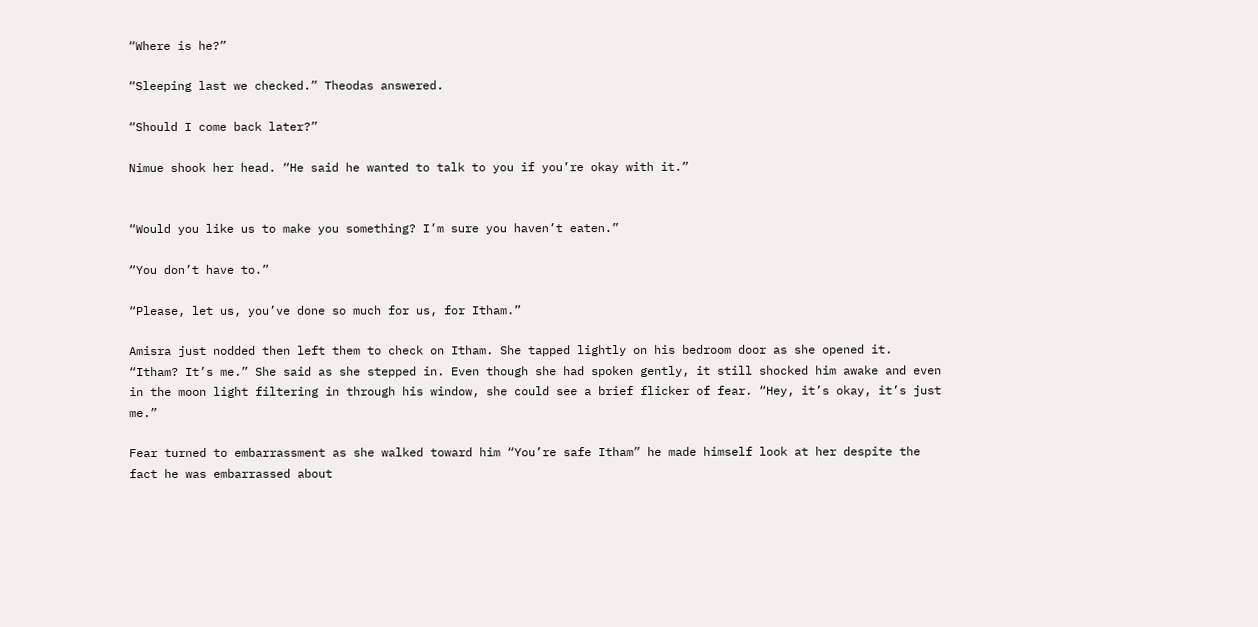“Where is he?”

“Sleeping last we checked.” Theodas answered.

“Should I come back later?”

Nimue shook her head. “He said he wanted to talk to you if you’re okay with it.”


“Would you like us to make you something? I’m sure you haven’t eaten.”

“You don’t have to.”

“Please, let us, you’ve done so much for us, for Itham.”

Amisra just nodded then left them to check on Itham. She tapped lightly on his bedroom door as she opened it. “Itham? It’s me.” She said as she stepped in. Even though she had spoken gently, it still shocked him awake and even in the moon light filtering in through his window, she could see a brief flicker of fear. “Hey, it’s okay, it’s just me.”

Fear turned to embarrassment as she walked toward him “You’re safe Itham” he made himself look at her despite the fact he was embarrassed about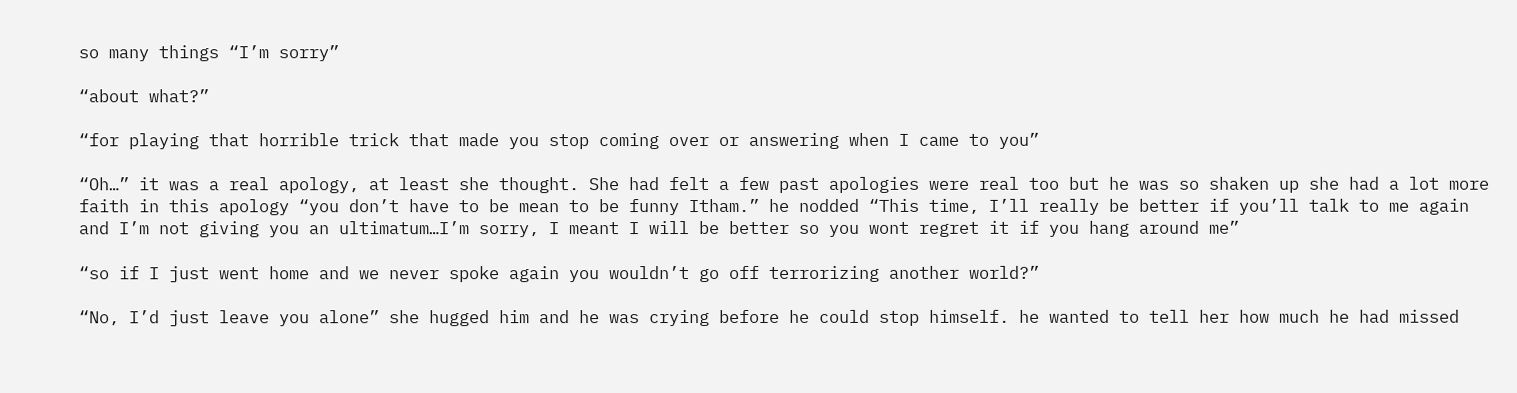so many things “I’m sorry”

“about what?”

“for playing that horrible trick that made you stop coming over or answering when I came to you”

“Oh…” it was a real apology, at least she thought. She had felt a few past apologies were real too but he was so shaken up she had a lot more faith in this apology “you don’t have to be mean to be funny Itham.” he nodded “This time, I’ll really be better if you’ll talk to me again and I’m not giving you an ultimatum…I’m sorry, I meant I will be better so you wont regret it if you hang around me”

“so if I just went home and we never spoke again you wouldn’t go off terrorizing another world?”

“No, I’d just leave you alone” she hugged him and he was crying before he could stop himself. he wanted to tell her how much he had missed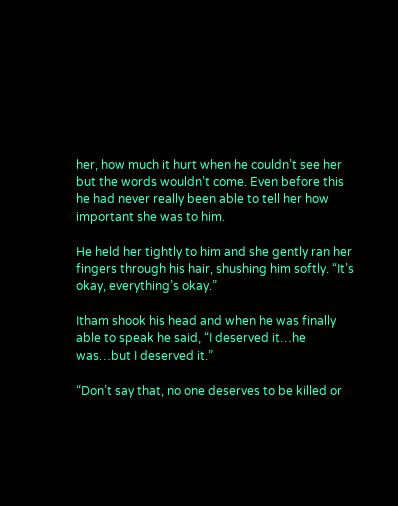her, how much it hurt when he couldn’t see her but the words wouldn’t come. Even before this he had never really been able to tell her how important she was to him.

He held her tightly to him and she gently ran her fingers through his hair, shushing him softly. “It’s okay, everything’s okay.”

Itham shook his head and when he was finally able to speak he said, “I deserved it…he was…but I deserved it.”

“Don’t say that, no one deserves to be killed or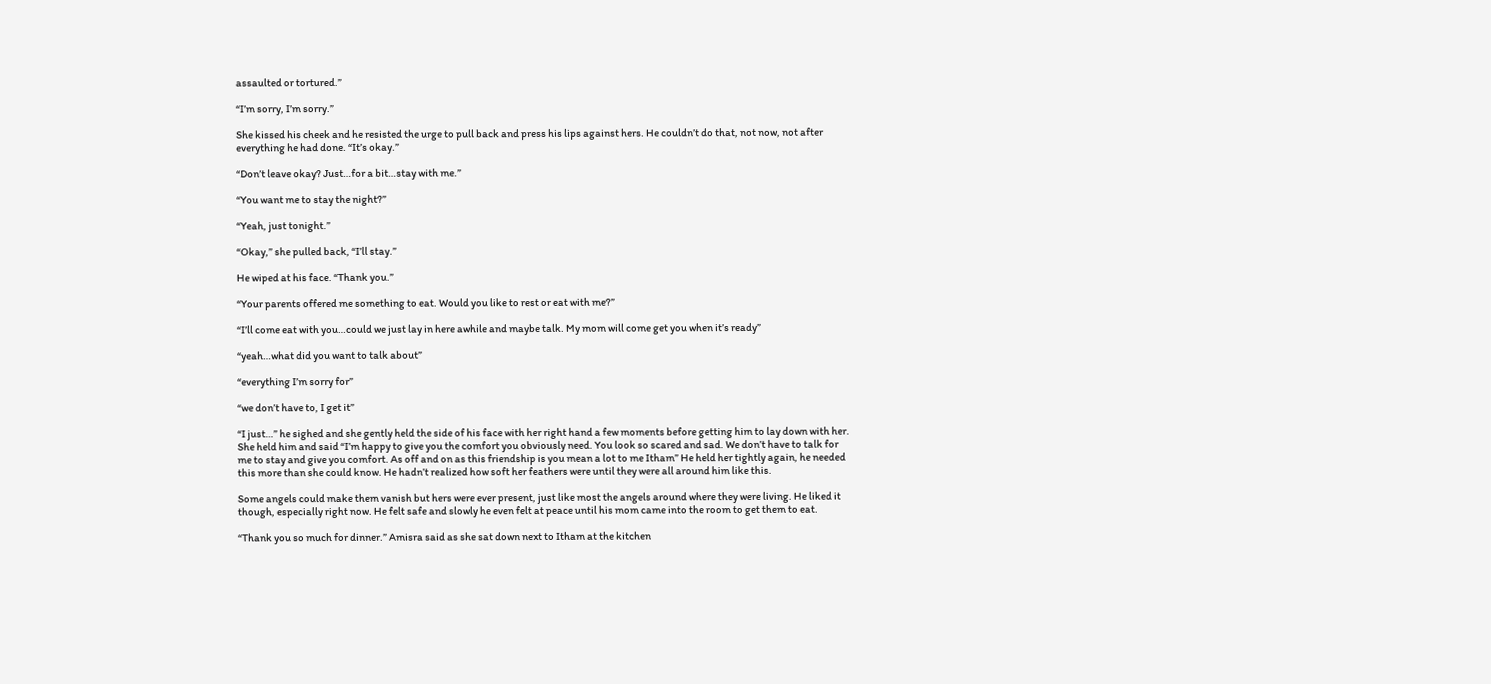assaulted or tortured.”

“I’m sorry, I’m sorry.”

She kissed his cheek and he resisted the urge to pull back and press his lips against hers. He couldn’t do that, not now, not after everything he had done. “It’s okay.”

“Don’t leave okay? Just…for a bit…stay with me.”

“You want me to stay the night?”

“Yeah, just tonight.”

“Okay,” she pulled back, “I’ll stay.”

He wiped at his face. “Thank you.”

“Your parents offered me something to eat. Would you like to rest or eat with me?”

“I’ll come eat with you…could we just lay in here awhile and maybe talk. My mom will come get you when it’s ready”

“yeah…what did you want to talk about”

“everything I’m sorry for”

“we don’t have to, I get it”

“I just…” he sighed and she gently held the side of his face with her right hand a few moments before getting him to lay down with her. She held him and said “I’m happy to give you the comfort you obviously need. You look so scared and sad. We don’t have to talk for me to stay and give you comfort. As off and on as this friendship is you mean a lot to me Itham” He held her tightly again, he needed this more than she could know. He hadn’t realized how soft her feathers were until they were all around him like this.

Some angels could make them vanish but hers were ever present, just like most the angels around where they were living. He liked it though, especially right now. He felt safe and slowly he even felt at peace until his mom came into the room to get them to eat.

“Thank you so much for dinner.” Amisra said as she sat down next to Itham at the kitchen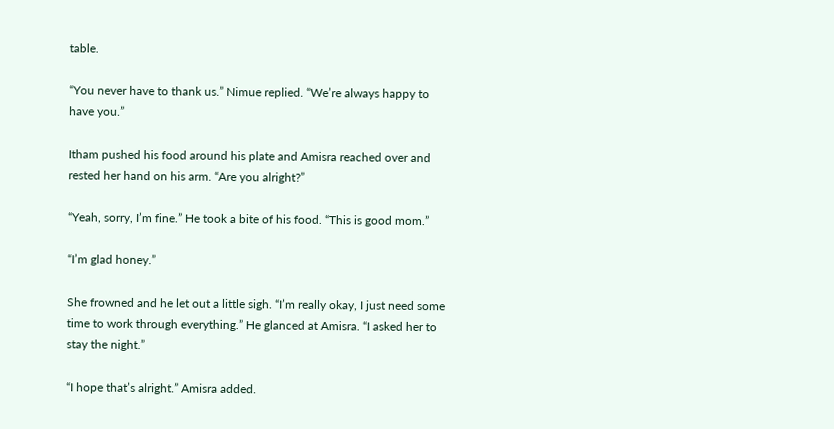table.

“You never have to thank us.” Nimue replied. “We’re always happy to have you.”

Itham pushed his food around his plate and Amisra reached over and rested her hand on his arm. “Are you alright?”

“Yeah, sorry, I’m fine.” He took a bite of his food. “This is good mom.”

“I’m glad honey.”

She frowned and he let out a little sigh. “I’m really okay, I just need some time to work through everything.” He glanced at Amisra. “I asked her to stay the night.”

“I hope that’s alright.” Amisra added.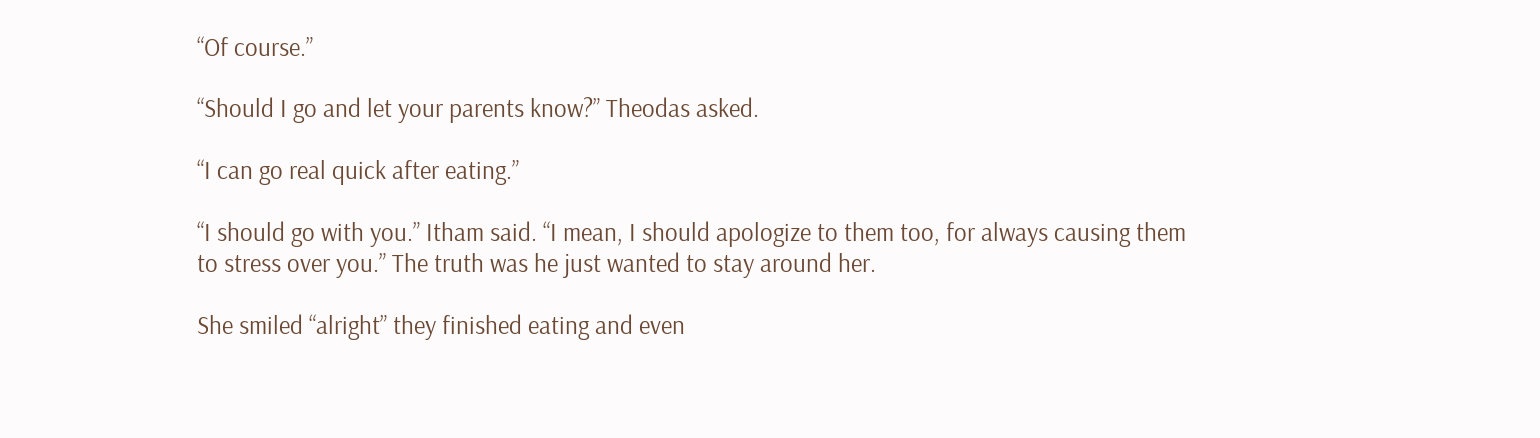“Of course.”

“Should I go and let your parents know?” Theodas asked.

“I can go real quick after eating.”

“I should go with you.” Itham said. “I mean, I should apologize to them too, for always causing them to stress over you.” The truth was he just wanted to stay around her.

She smiled “alright” they finished eating and even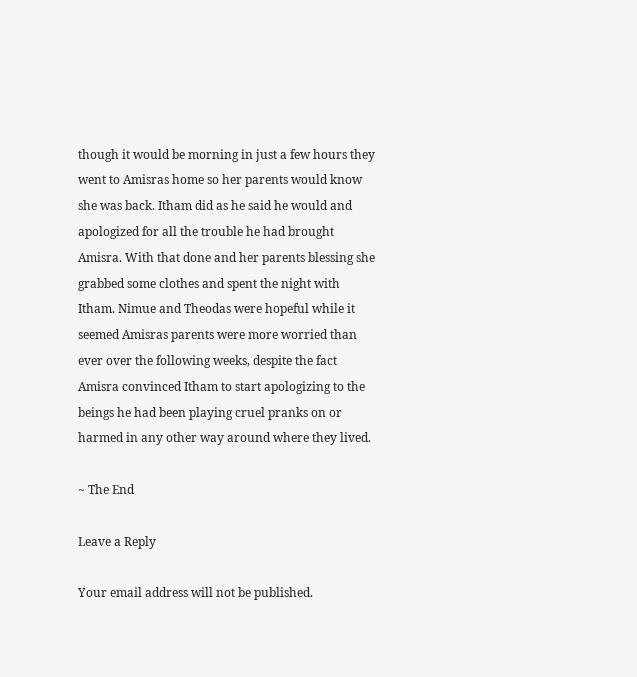though it would be morning in just a few hours they went to Amisras home so her parents would know she was back. Itham did as he said he would and apologized for all the trouble he had brought Amisra. With that done and her parents blessing she grabbed some clothes and spent the night with Itham. Nimue and Theodas were hopeful while it seemed Amisras parents were more worried than ever over the following weeks, despite the fact Amisra convinced Itham to start apologizing to the beings he had been playing cruel pranks on or harmed in any other way around where they lived.

~ The End

Leave a Reply

Your email address will not be published.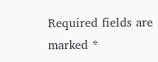Required fields are marked *